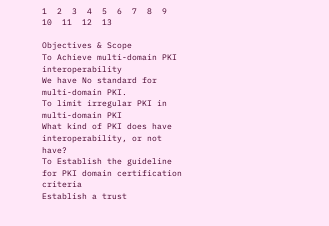1  2  3  4  5  6  7  8  9  10  11  12  13

Objectives & Scope
To Achieve multi-domain PKI interoperability
We have No standard for multi-domain PKI.
To limit irregular PKI in multi-domain PKI
What kind of PKI does have interoperability, or not have?
To Establish the guideline for PKI domain certification criteria
Establish a trust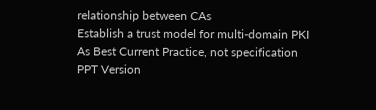relationship between CAs
Establish a trust model for multi-domain PKI
As Best Current Practice, not specification
PPT Version